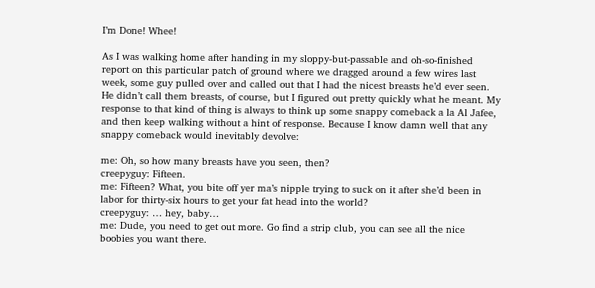I’m Done! Whee!

As I was walking home after handing in my sloppy-but-passable and oh-so-finished report on this particular patch of ground where we dragged around a few wires last week, some guy pulled over and called out that I had the nicest breasts he’d ever seen. He didn’t call them breasts, of course, but I figured out pretty quickly what he meant. My response to that kind of thing is always to think up some snappy comeback a la Al Jafee, and then keep walking without a hint of response. Because I know damn well that any snappy comeback would inevitably devolve:

me: Oh, so how many breasts have you seen, then?
creepyguy: Fifteen.
me: Fifteen? What, you bite off yer ma’s nipple trying to suck on it after she’d been in labor for thirty-six hours to get your fat head into the world?
creepyguy: … hey, baby…
me: Dude, you need to get out more. Go find a strip club, you can see all the nice boobies you want there.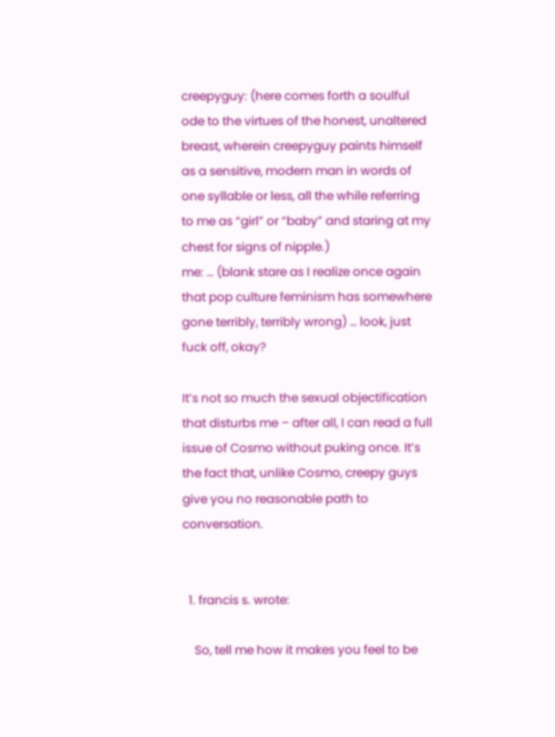creepyguy: (here comes forth a soulful ode to the virtues of the honest, unaltered breast, wherein creepyguy paints himself as a sensitive, modern man in words of one syllable or less, all the while referring to me as “girl” or “baby” and staring at my chest for signs of nipple.)
me: … (blank stare as I realize once again that pop culture feminism has somewhere gone terribly, terribly wrong) … look, just fuck off, okay?

It’s not so much the sexual objectification that disturbs me – after all, I can read a full issue of Cosmo without puking once. It’s the fact that, unlike Cosmo, creepy guys give you no reasonable path to conversation.


  1. francis s. wrote:

    So, tell me how it makes you feel to be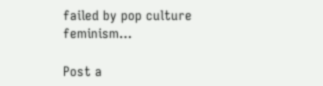failed by pop culture feminism…

Post a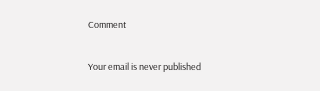Comment

Your email is never published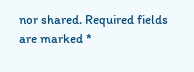nor shared. Required fields are marked *